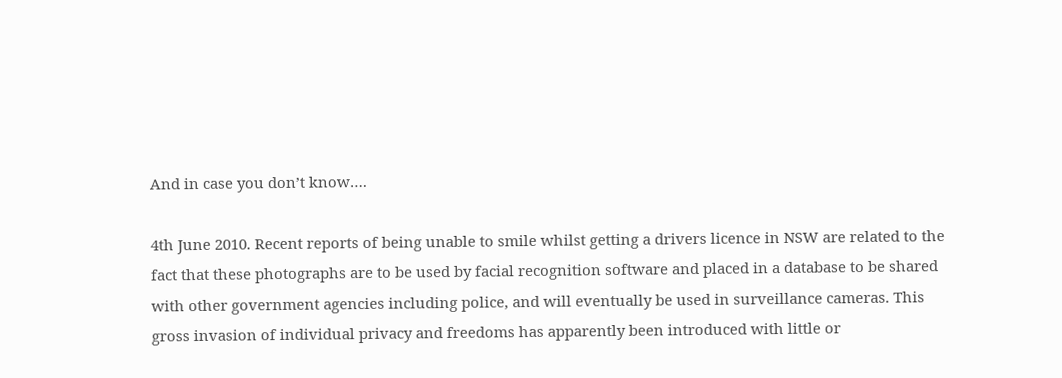And in case you don’t know….

4th June 2010. Recent reports of being unable to smile whilst getting a drivers licence in NSW are related to the fact that these photographs are to be used by facial recognition software and placed in a database to be shared with other government agencies including police, and will eventually be used in surveillance cameras. This gross invasion of individual privacy and freedoms has apparently been introduced with little or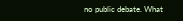no public debate. What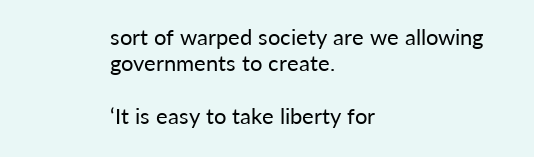sort of warped society are we allowing governments to create.

‘It is easy to take liberty for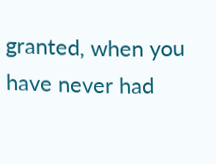granted, when you have never had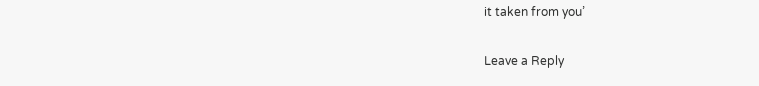it taken from you’

Leave a Reply